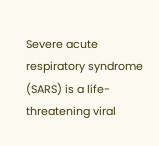Severe acute respiratory syndrome (SARS) is a life-threatening viral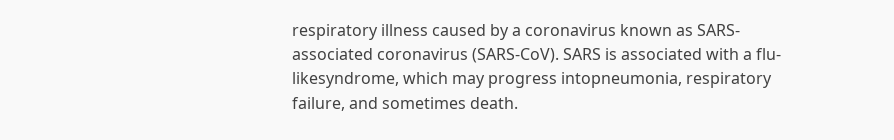respiratory illness caused by a coronavirus known as SARS-associated coronavirus (SARS-CoV). SARS is associated with a flu-likesyndrome, which may progress intopneumonia, respiratory failure, and sometimes death.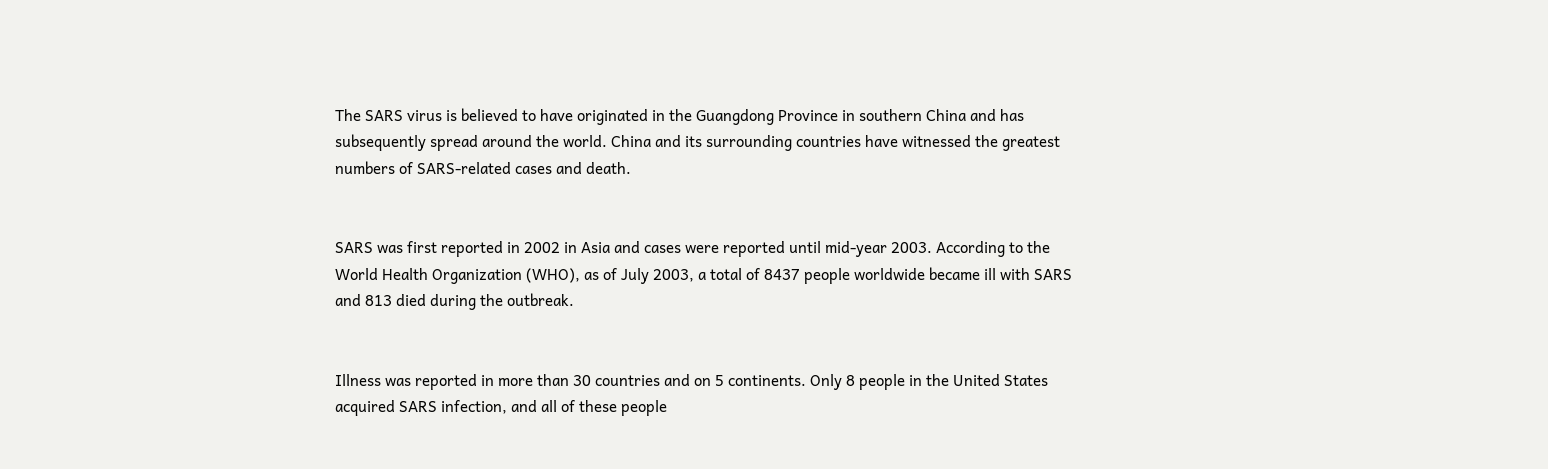The SARS virus is believed to have originated in the Guangdong Province in southern China and has subsequently spread around the world. China and its surrounding countries have witnessed the greatest numbers of SARS-related cases and death.


SARS was first reported in 2002 in Asia and cases were reported until mid-year 2003. According to the World Health Organization (WHO), as of July 2003, a total of 8437 people worldwide became ill with SARS and 813 died during the outbreak.


Illness was reported in more than 30 countries and on 5 continents. Only 8 people in the United States acquired SARS infection, and all of these people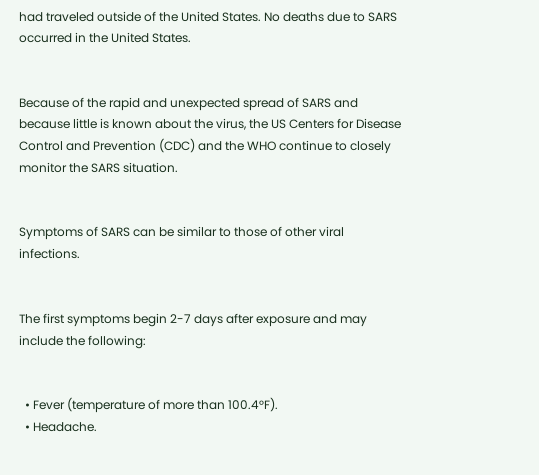had traveled outside of the United States. No deaths due to SARS occurred in the United States.


Because of the rapid and unexpected spread of SARS and because little is known about the virus, the US Centers for Disease Control and Prevention (CDC) and the WHO continue to closely monitor the SARS situation.


Symptoms of SARS can be similar to those of other viral infections.


The first symptoms begin 2-7 days after exposure and may include the following:


  • Fever (temperature of more than 100.4°F).
  • Headache.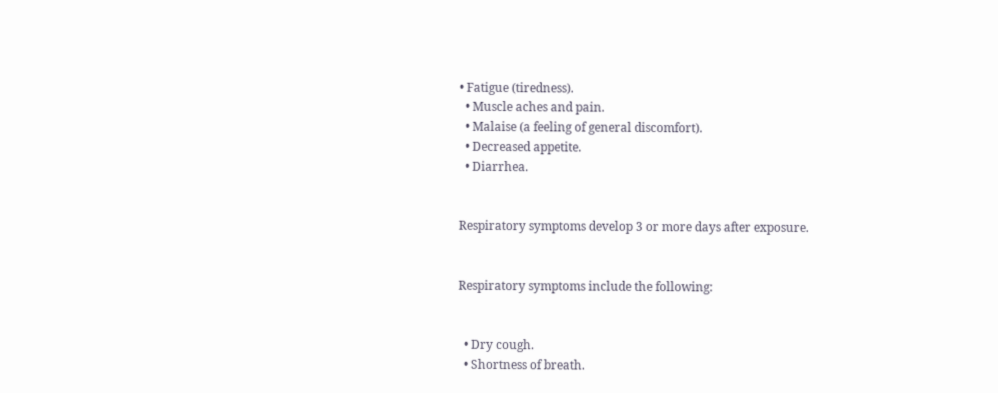• Fatigue (tiredness).
  • Muscle aches and pain.
  • Malaise (a feeling of general discomfort).
  • Decreased appetite.
  • Diarrhea.


Respiratory symptoms develop 3 or more days after exposure.


Respiratory symptoms include the following:


  • Dry cough.
  • Shortness of breath.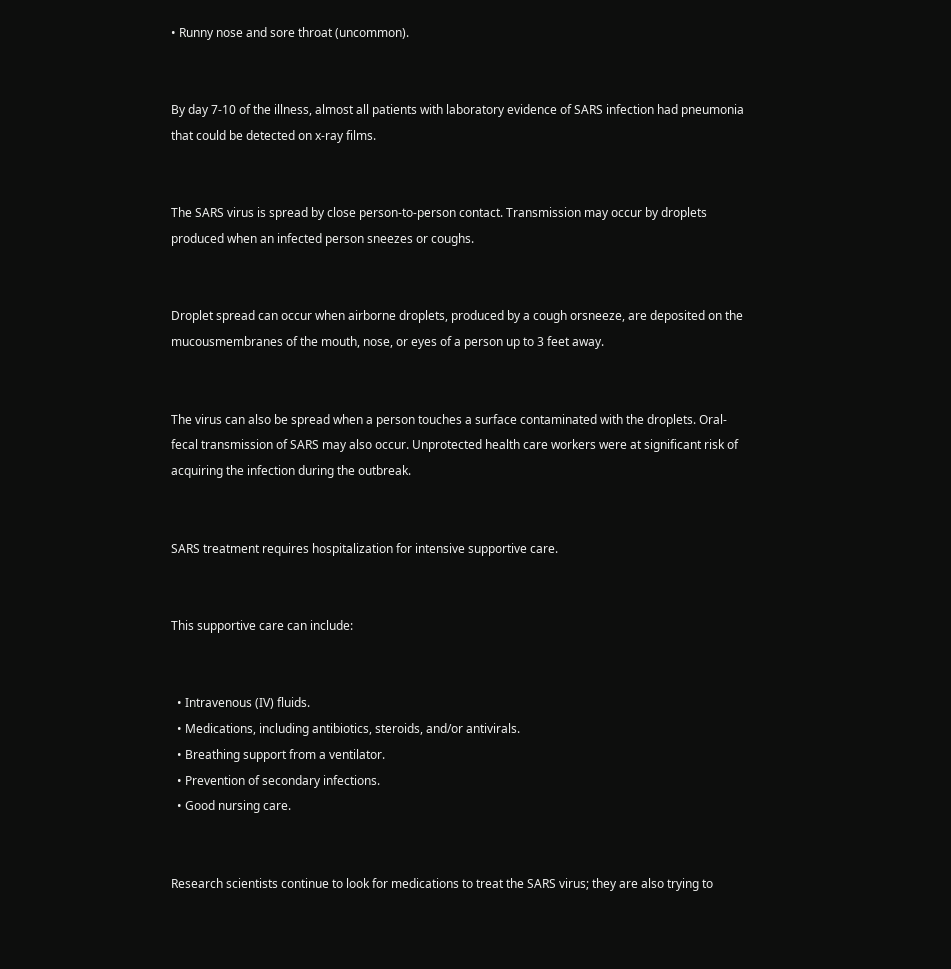• Runny nose and sore throat (uncommon).


By day 7-10 of the illness, almost all patients with laboratory evidence of SARS infection had pneumonia that could be detected on x-ray films.


The SARS virus is spread by close person-to-person contact. Transmission may occur by droplets produced when an infected person sneezes or coughs.


Droplet spread can occur when airborne droplets, produced by a cough orsneeze, are deposited on the mucousmembranes of the mouth, nose, or eyes of a person up to 3 feet away.


The virus can also be spread when a person touches a surface contaminated with the droplets. Oral-fecal transmission of SARS may also occur. Unprotected health care workers were at significant risk of acquiring the infection during the outbreak.


SARS treatment requires hospitalization for intensive supportive care.


This supportive care can include:


  • Intravenous (IV) fluids.
  • Medications, including antibiotics, steroids, and/or antivirals.
  • Breathing support from a ventilator.
  • Prevention of secondary infections.
  • Good nursing care.


Research scientists continue to look for medications to treat the SARS virus; they are also trying to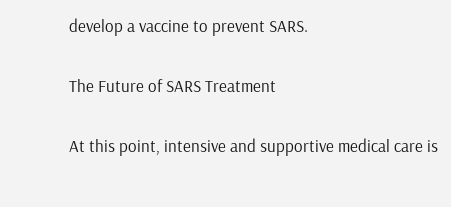develop a vaccine to prevent SARS.


The Future of SARS Treatment


At this point, intensive and supportive medical care is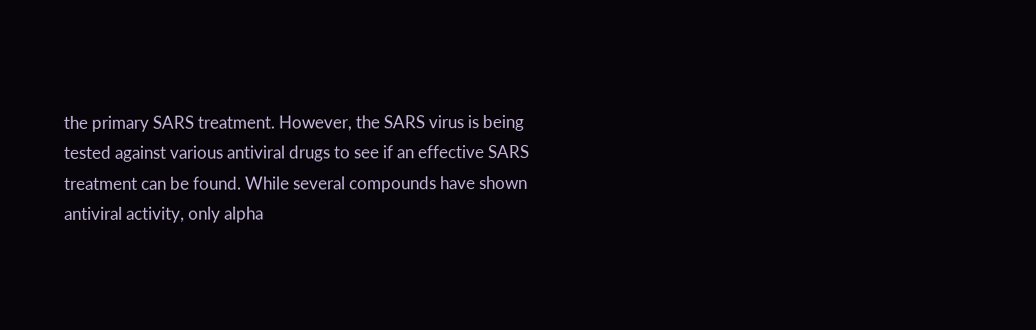the primary SARS treatment. However, the SARS virus is being tested against various antiviral drugs to see if an effective SARS treatment can be found. While several compounds have shown antiviral activity, only alpha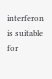interferon is suitable for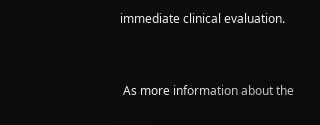immediate clinical evaluation.


 As more information about the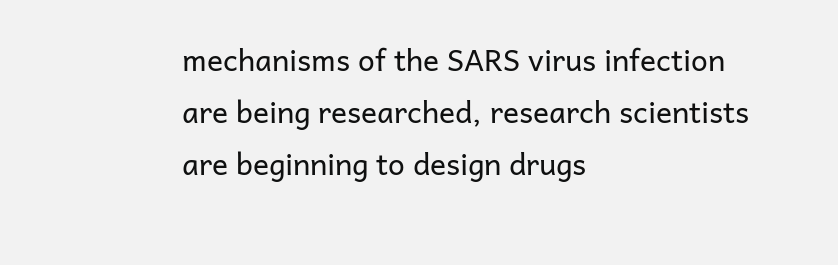mechanisms of the SARS virus infection are being researched, research scientists are beginning to design drugs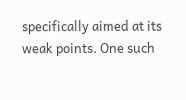specifically aimed at its weak points. One such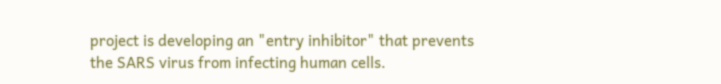project is developing an "entry inhibitor" that prevents the SARS virus from infecting human cells.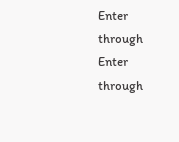Enter through
Enter through